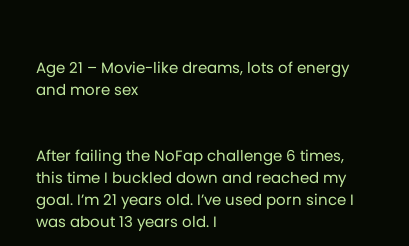Age 21 – Movie-like dreams, lots of energy and more sex


After failing the NoFap challenge 6 times, this time I buckled down and reached my goal. I’m 21 years old. I’ve used porn since I was about 13 years old. I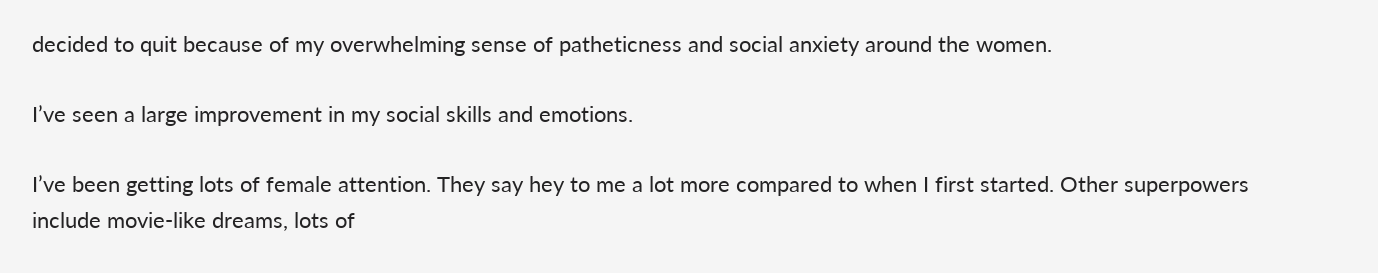decided to quit because of my overwhelming sense of patheticness and social anxiety around the women.

I’ve seen a large improvement in my social skills and emotions.

I’ve been getting lots of female attention. They say hey to me a lot more compared to when I first started. Other superpowers include movie-like dreams, lots of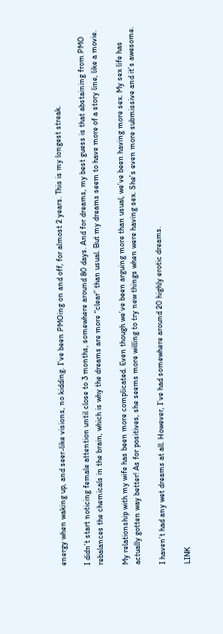energy when waking up, and seer-like visions, no kidding. I’ve been PMOing on and off, for almost 2 years. This is my longest streak.

I didn’t start noticing female attention until close to 3 months, somewhere around 80 days. And for dreams, my best guess is that abstaining from PMO rebalances the chemicals in the brain, which is why the dreams are more “clear” than usual. But my dreams seem to have more of a story line, like a movie.

My relationship with my wife has been more complicated. Even though we’ve been arguing more than usual, we’ve been having more sex. My sex life has actually gotten way better! As for positives, she seems more willing to try new things when were having sex. She’s even more submissive and it’s awesome.

I haven’t had any wet dreams at all. However, I’ve had somewhere around 20 highly erotic dreams.

LINK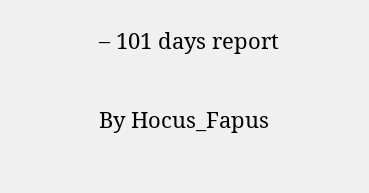– 101 days report

By Hocus_Fapus